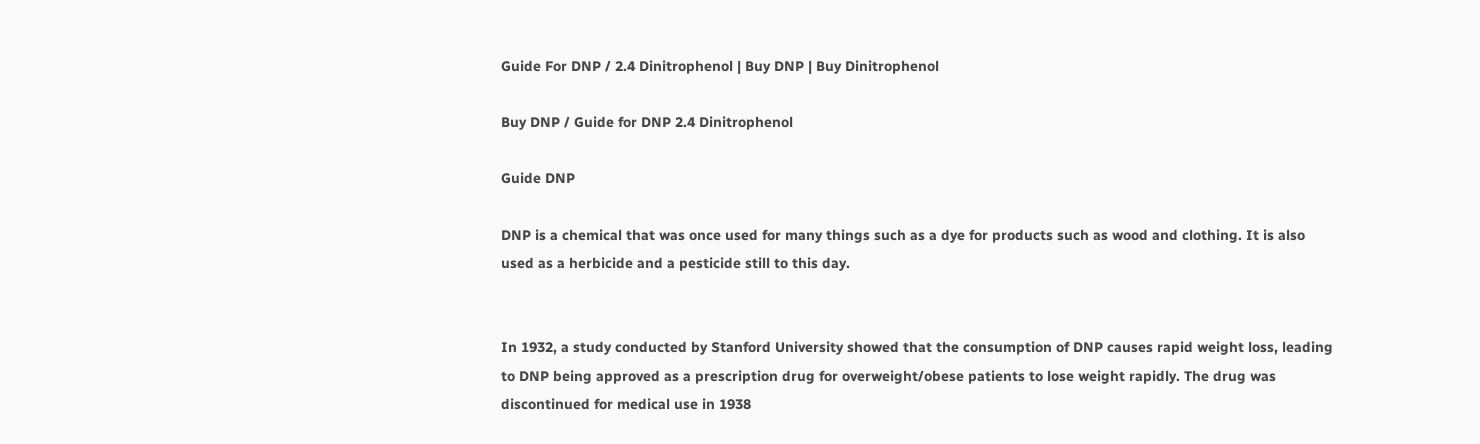Guide For DNP / 2.4 Dinitrophenol | Buy DNP | Buy Dinitrophenol

Buy DNP / Guide for DNP 2.4 Dinitrophenol

Guide DNP

DNP is a chemical that was once used for many things such as a dye for products such as wood and clothing. It is also used as a herbicide and a pesticide still to this day.


In 1932, a study conducted by Stanford University showed that the consumption of DNP causes rapid weight loss, leading to DNP being approved as a prescription drug for overweight/obese patients to lose weight rapidly. The drug was discontinued for medical use in 1938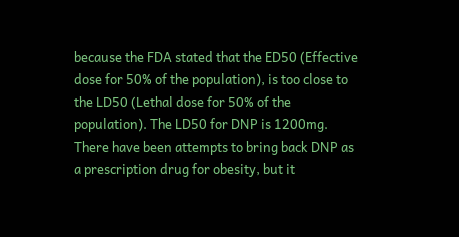because the FDA stated that the ED50 (Effective dose for 50% of the population), is too close to the LD50 (Lethal dose for 50% of the population). The LD50 for DNP is 1200mg. There have been attempts to bring back DNP as a prescription drug for obesity, but it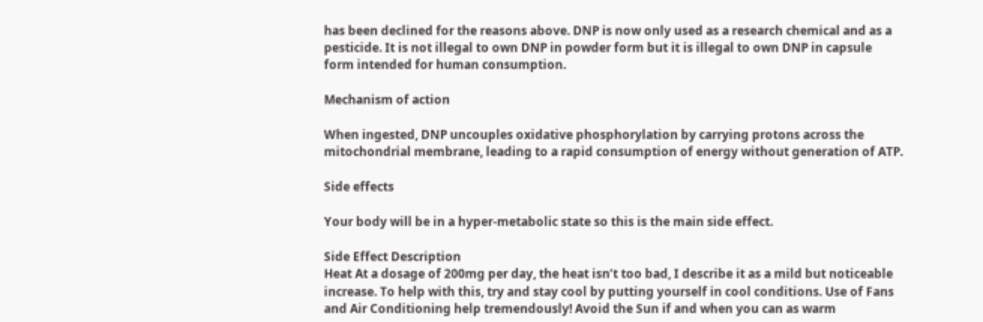has been declined for the reasons above. DNP is now only used as a research chemical and as a pesticide. It is not illegal to own DNP in powder form but it is illegal to own DNP in capsule form intended for human consumption.

Mechanism of action

When ingested, DNP uncouples oxidative phosphorylation by carrying protons across the mitochondrial membrane, leading to a rapid consumption of energy without generation of ATP.

Side effects

Your body will be in a hyper-metabolic state so this is the main side effect.

Side Effect Description
Heat At a dosage of 200mg per day, the heat isn’t too bad, I describe it as a mild but noticeable increase. To help with this, try and stay cool by putting yourself in cool conditions. Use of Fans and Air Conditioning help tremendously! Avoid the Sun if and when you can as warm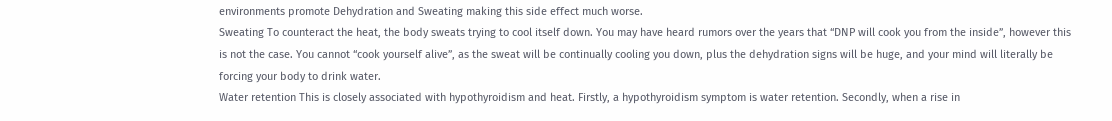environments promote Dehydration and Sweating making this side effect much worse.
Sweating To counteract the heat, the body sweats trying to cool itself down. You may have heard rumors over the years that “DNP will cook you from the inside”, however this is not the case. You cannot “cook yourself alive”, as the sweat will be continually cooling you down, plus the dehydration signs will be huge, and your mind will literally be forcing your body to drink water.
Water retention This is closely associated with hypothyroidism and heat. Firstly, a hypothyroidism symptom is water retention. Secondly, when a rise in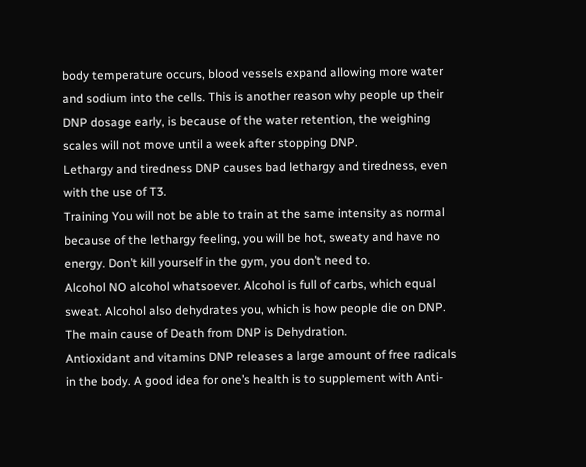body temperature occurs, blood vessels expand allowing more water and sodium into the cells. This is another reason why people up their DNP dosage early, is because of the water retention, the weighing scales will not move until a week after stopping DNP.
Lethargy and tiredness DNP causes bad lethargy and tiredness, even with the use of T3.
Training You will not be able to train at the same intensity as normal because of the lethargy feeling, you will be hot, sweaty and have no energy. Don’t kill yourself in the gym, you don’t need to.
Alcohol NO alcohol whatsoever. Alcohol is full of carbs, which equal sweat. Alcohol also dehydrates you, which is how people die on DNP. The main cause of Death from DNP is Dehydration.
Antioxidant and vitamins DNP releases a large amount of free radicals in the body. A good idea for one’s health is to supplement with Anti-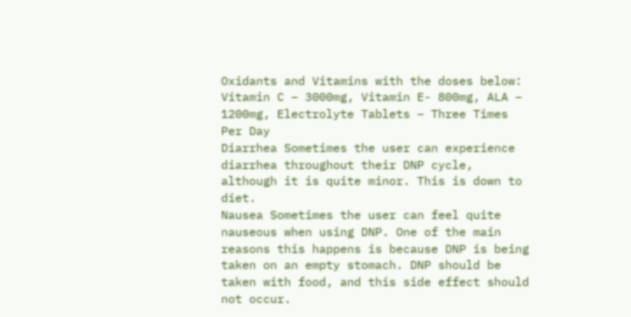Oxidants and Vitamins with the doses below: Vitamin C – 3000mg, Vitamin E- 800mg, ALA – 1200mg, Electrolyte Tablets – Three Times Per Day
Diarrhea Sometimes the user can experience diarrhea throughout their DNP cycle, although it is quite minor. This is down to diet.
Nausea Sometimes the user can feel quite nauseous when using DNP. One of the main reasons this happens is because DNP is being taken on an empty stomach. DNP should be taken with food, and this side effect should not occur.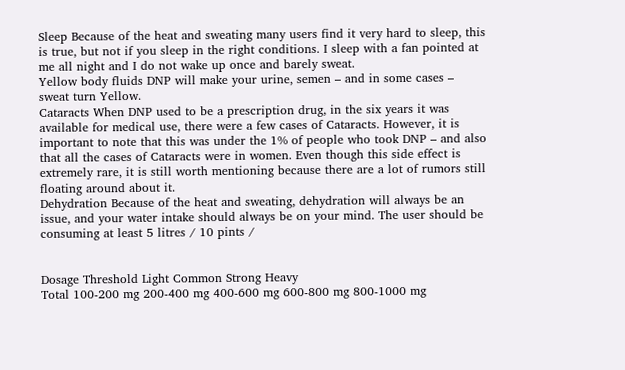Sleep Because of the heat and sweating many users find it very hard to sleep, this is true, but not if you sleep in the right conditions. I sleep with a fan pointed at me all night and I do not wake up once and barely sweat.
Yellow body fluids DNP will make your urine, semen – and in some cases – sweat turn Yellow.
Cataracts When DNP used to be a prescription drug, in the six years it was available for medical use, there were a few cases of Cataracts. However, it is important to note that this was under the 1% of people who took DNP – and also that all the cases of Cataracts were in women. Even though this side effect is extremely rare, it is still worth mentioning because there are a lot of rumors still floating around about it.
Dehydration Because of the heat and sweating, dehydration will always be an issue, and your water intake should always be on your mind. The user should be consuming at least 5 litres / 10 pints /


Dosage Threshold Light Common Strong Heavy
Total 100-200 mg 200-400 mg 400-600 mg 600-800 mg 800-1000 mg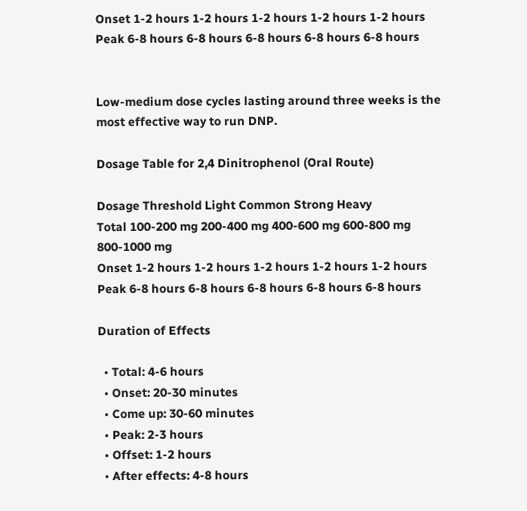Onset 1-2 hours 1-2 hours 1-2 hours 1-2 hours 1-2 hours
Peak 6-8 hours 6-8 hours 6-8 hours 6-8 hours 6-8 hours


Low-medium dose cycles lasting around three weeks is the most effective way to run DNP.

Dosage Table for 2,4 Dinitrophenol (Oral Route)

Dosage Threshold Light Common Strong Heavy
Total 100-200 mg 200-400 mg 400-600 mg 600-800 mg 800-1000 mg
Onset 1-2 hours 1-2 hours 1-2 hours 1-2 hours 1-2 hours
Peak 6-8 hours 6-8 hours 6-8 hours 6-8 hours 6-8 hours

Duration of Effects

  • Total: 4-6 hours
  • Onset: 20-30 minutes
  • Come up: 30-60 minutes
  • Peak: 2-3 hours
  • Offset: 1-2 hours
  • After effects: 4-8 hours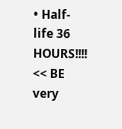• Half-life 36 HOURS!!!! << BE very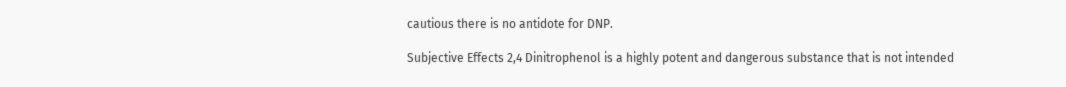cautious there is no antidote for DNP.

Subjective Effects 2,4 Dinitrophenol is a highly potent and dangerous substance that is not intended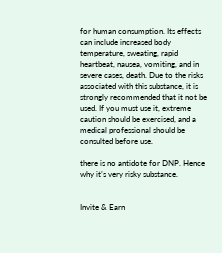for human consumption. Its effects can include increased body temperature, sweating, rapid heartbeat, nausea, vomiting, and in severe cases, death. Due to the risks associated with this substance, it is strongly recommended that it not be used. If you must use it, extreme caution should be exercised, and a medical professional should be consulted before use.

there is no antidote for DNP. Hence why it’s very risky substance.


Invite & Earn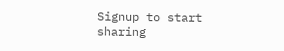Signup to start sharing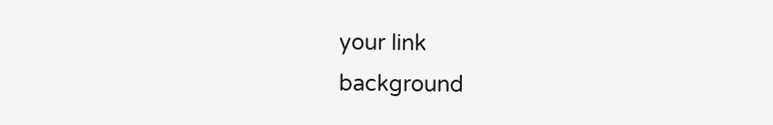your link
background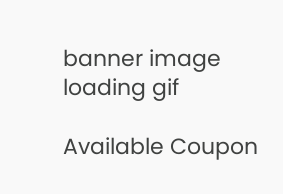banner image
loading gif

Available Coupon